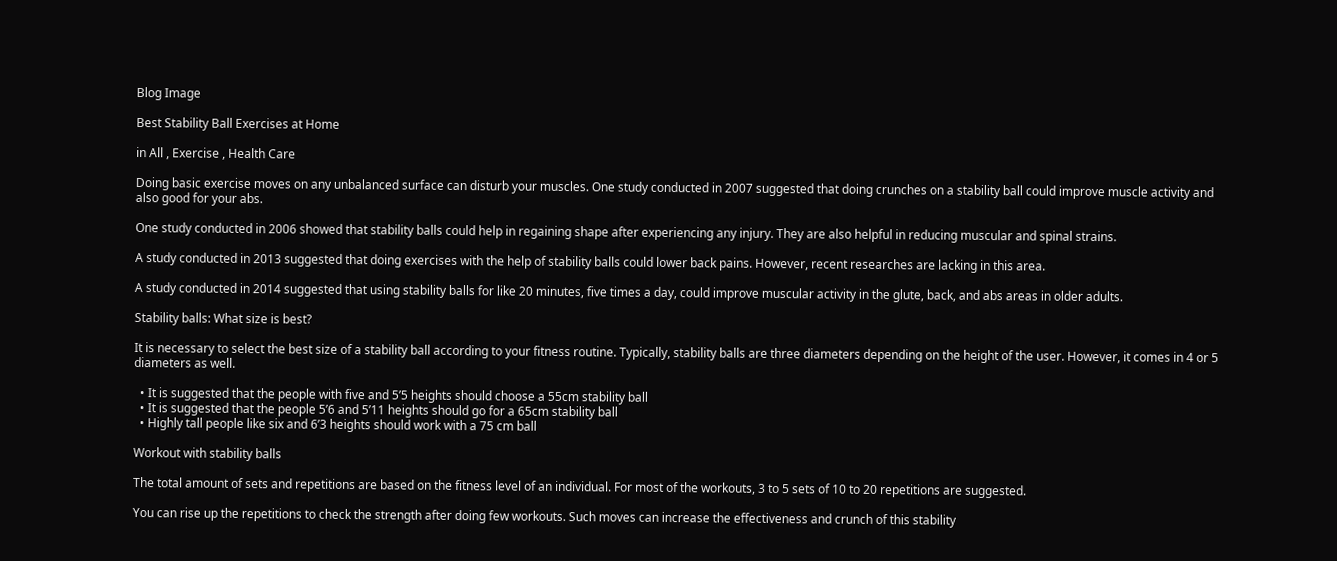Blog Image

Best Stability Ball Exercises at Home

in All , Exercise , Health Care

Doing basic exercise moves on any unbalanced surface can disturb your muscles. One study conducted in 2007 suggested that doing crunches on a stability ball could improve muscle activity and also good for your abs.

One study conducted in 2006 showed that stability balls could help in regaining shape after experiencing any injury. They are also helpful in reducing muscular and spinal strains.

A study conducted in 2013 suggested that doing exercises with the help of stability balls could lower back pains. However, recent researches are lacking in this area.

A study conducted in 2014 suggested that using stability balls for like 20 minutes, five times a day, could improve muscular activity in the glute, back, and abs areas in older adults.

Stability balls: What size is best?

It is necessary to select the best size of a stability ball according to your fitness routine. Typically, stability balls are three diameters depending on the height of the user. However, it comes in 4 or 5 diameters as well.

  • It is suggested that the people with five and 5’5 heights should choose a 55cm stability ball
  • It is suggested that the people 5’6 and 5’11 heights should go for a 65cm stability ball
  • Highly tall people like six and 6’3 heights should work with a 75 cm ball

Workout with stability balls

The total amount of sets and repetitions are based on the fitness level of an individual. For most of the workouts, 3 to 5 sets of 10 to 20 repetitions are suggested.

You can rise up the repetitions to check the strength after doing few workouts. Such moves can increase the effectiveness and crunch of this stability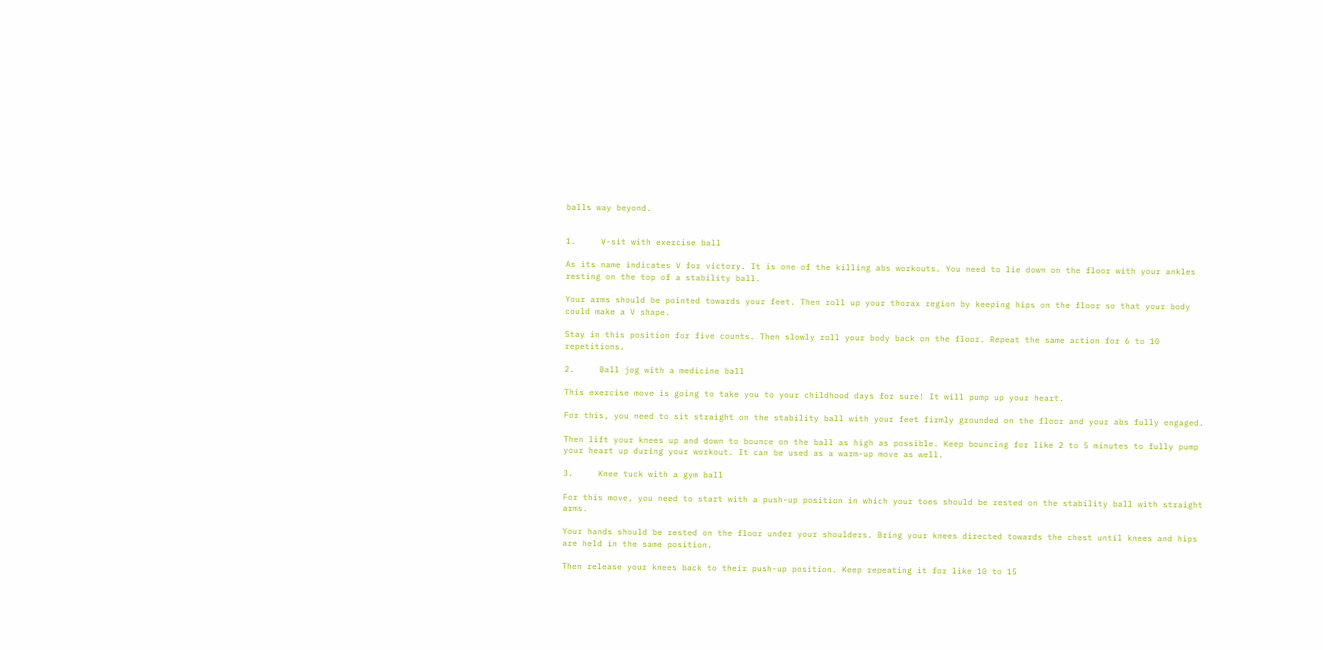balls way beyond.


1.     V-sit with exercise ball

As its name indicates V for victory. It is one of the killing abs workouts. You need to lie down on the floor with your ankles resting on the top of a stability ball.

Your arms should be pointed towards your feet. Then roll up your thorax region by keeping hips on the floor so that your body could make a V shape.

Stay in this position for five counts. Then slowly roll your body back on the floor. Repeat the same action for 6 to 10 repetitions.

2.     Ball jog with a medicine ball

This exercise move is going to take you to your childhood days for sure! It will pump up your heart.

For this, you need to sit straight on the stability ball with your feet firmly grounded on the floor and your abs fully engaged.

Then lift your knees up and down to bounce on the ball as high as possible. Keep bouncing for like 2 to 5 minutes to fully pump your heart up during your workout. It can be used as a warm-up move as well.

3.     Knee tuck with a gym ball

For this move, you need to start with a push-up position in which your toes should be rested on the stability ball with straight arms.

Your hands should be rested on the floor under your shoulders. Bring your knees directed towards the chest until knees and hips are held in the same position.

Then release your knees back to their push-up position. Keep repeating it for like 10 to 15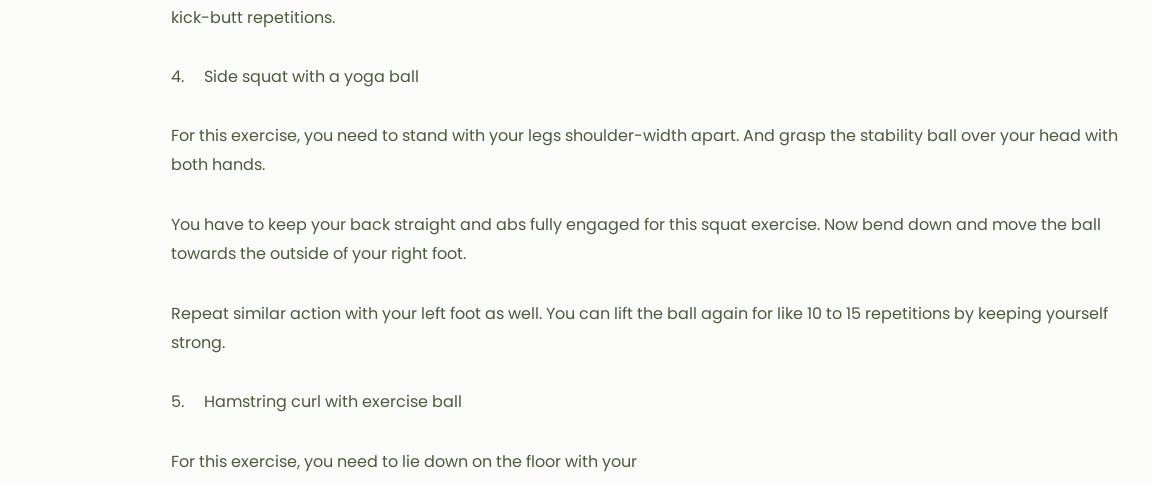kick-butt repetitions.

4.     Side squat with a yoga ball

For this exercise, you need to stand with your legs shoulder-width apart. And grasp the stability ball over your head with both hands.

You have to keep your back straight and abs fully engaged for this squat exercise. Now bend down and move the ball towards the outside of your right foot.

Repeat similar action with your left foot as well. You can lift the ball again for like 10 to 15 repetitions by keeping yourself strong.

5.     Hamstring curl with exercise ball

For this exercise, you need to lie down on the floor with your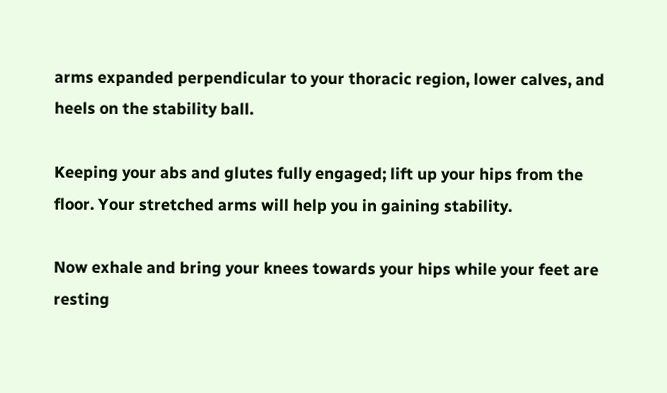arms expanded perpendicular to your thoracic region, lower calves, and heels on the stability ball.

Keeping your abs and glutes fully engaged; lift up your hips from the floor. Your stretched arms will help you in gaining stability.

Now exhale and bring your knees towards your hips while your feet are resting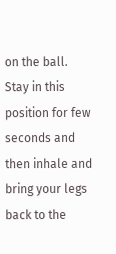on the ball. Stay in this position for few seconds and then inhale and bring your legs back to the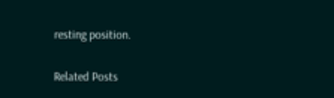resting position.

Related Posts